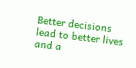Better decisions lead to better lives and a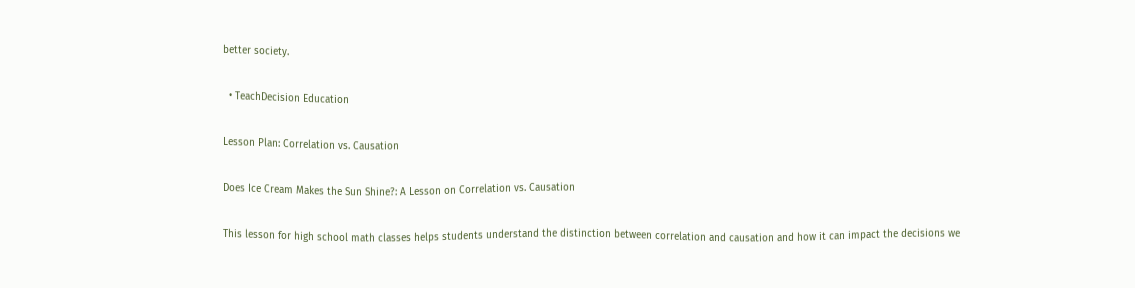better society.

  • TeachDecision Education

Lesson Plan: Correlation vs. Causation

Does Ice Cream Makes the Sun Shine?: A Lesson on Correlation vs. Causation

This lesson for high school math classes helps students understand the distinction between correlation and causation and how it can impact the decisions we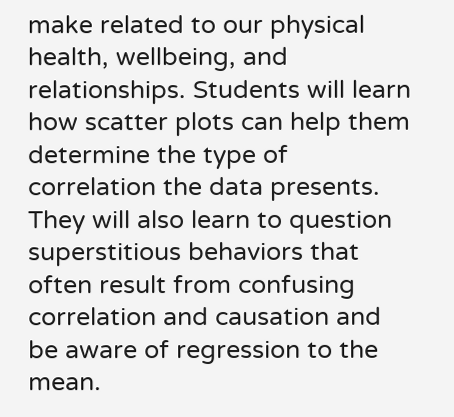make related to our physical health, wellbeing, and relationships. Students will learn how scatter plots can help them determine the type of correlation the data presents. They will also learn to question superstitious behaviors that often result from confusing correlation and causation and be aware of regression to the mean.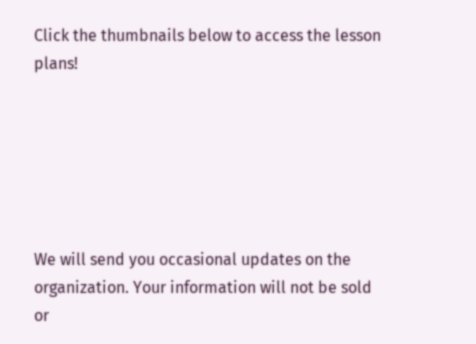Click the thumbnails below to access the lesson plans!






We will send you occasional updates on the organization. Your information will not be sold or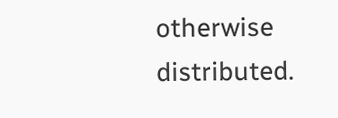otherwise distributed.